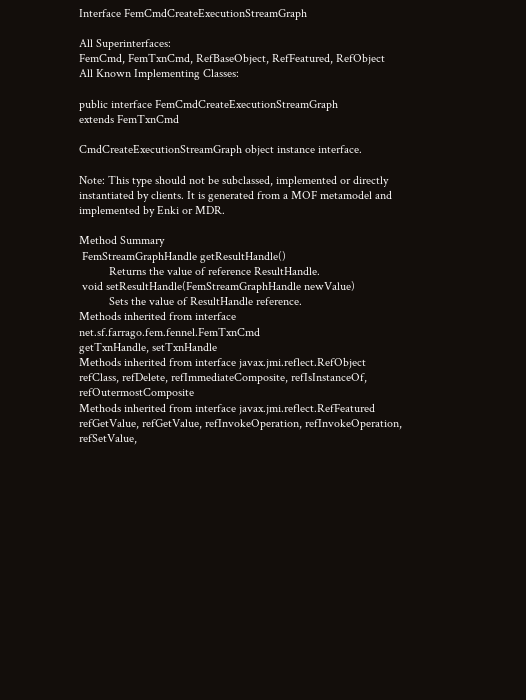Interface FemCmdCreateExecutionStreamGraph

All Superinterfaces:
FemCmd, FemTxnCmd, RefBaseObject, RefFeatured, RefObject
All Known Implementing Classes:

public interface FemCmdCreateExecutionStreamGraph
extends FemTxnCmd

CmdCreateExecutionStreamGraph object instance interface.

Note: This type should not be subclassed, implemented or directly instantiated by clients. It is generated from a MOF metamodel and implemented by Enki or MDR.

Method Summary
 FemStreamGraphHandle getResultHandle()
          Returns the value of reference ResultHandle.
 void setResultHandle(FemStreamGraphHandle newValue)
          Sets the value of ResultHandle reference.
Methods inherited from interface net.sf.farrago.fem.fennel.FemTxnCmd
getTxnHandle, setTxnHandle
Methods inherited from interface javax.jmi.reflect.RefObject
refClass, refDelete, refImmediateComposite, refIsInstanceOf, refOutermostComposite
Methods inherited from interface javax.jmi.reflect.RefFeatured
refGetValue, refGetValue, refInvokeOperation, refInvokeOperation, refSetValue,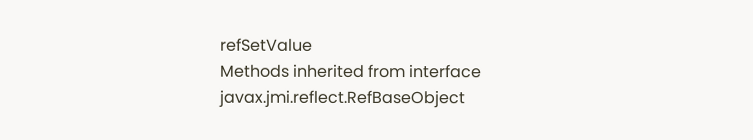refSetValue
Methods inherited from interface javax.jmi.reflect.RefBaseObject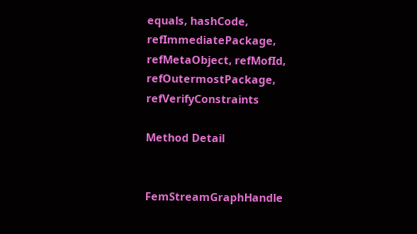equals, hashCode, refImmediatePackage, refMetaObject, refMofId, refOutermostPackage, refVerifyConstraints

Method Detail


FemStreamGraphHandle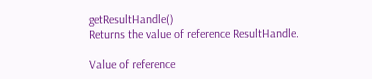getResultHandle()
Returns the value of reference ResultHandle.

Value of reference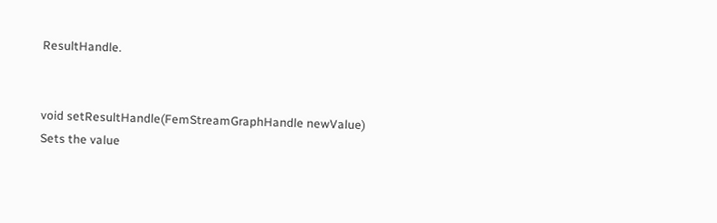ResultHandle.


void setResultHandle(FemStreamGraphHandle newValue)
Sets the value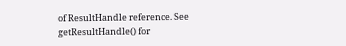of ResultHandle reference. See getResultHandle() for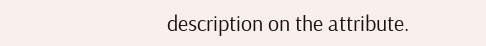description on the attribute.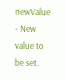newValue - New value to be set.